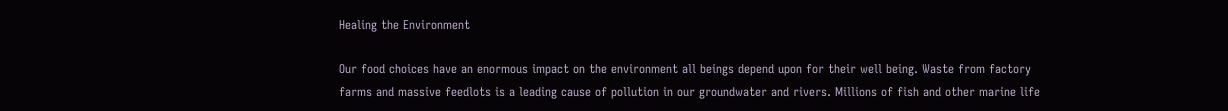Healing the Environment

Our food choices have an enormous impact on the environment all beings depend upon for their well being. Waste from factory farms and massive feedlots is a leading cause of pollution in our groundwater and rivers. Millions of fish and other marine life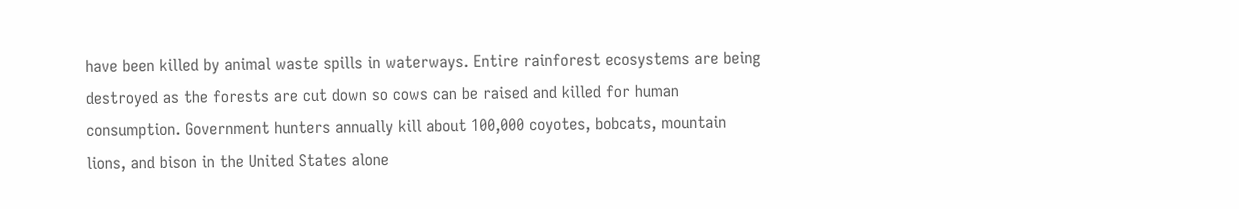have been killed by animal waste spills in waterways. Entire rainforest ecosystems are being destroyed as the forests are cut down so cows can be raised and killed for human consumption. Government hunters annually kill about 100,000 coyotes, bobcats, mountain lions, and bison in the United States alone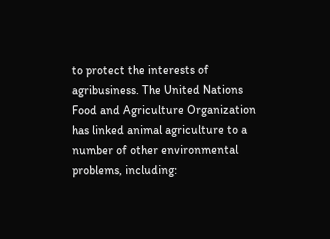to protect the interests of agribusiness. The United Nations Food and Agriculture Organization has linked animal agriculture to a number of other environmental problems, including: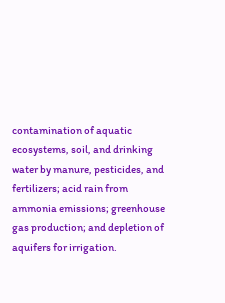contamination of aquatic ecosystems, soil, and drinking water by manure, pesticides, and fertilizers; acid rain from ammonia emissions; greenhouse gas production; and depletion of aquifers for irrigation.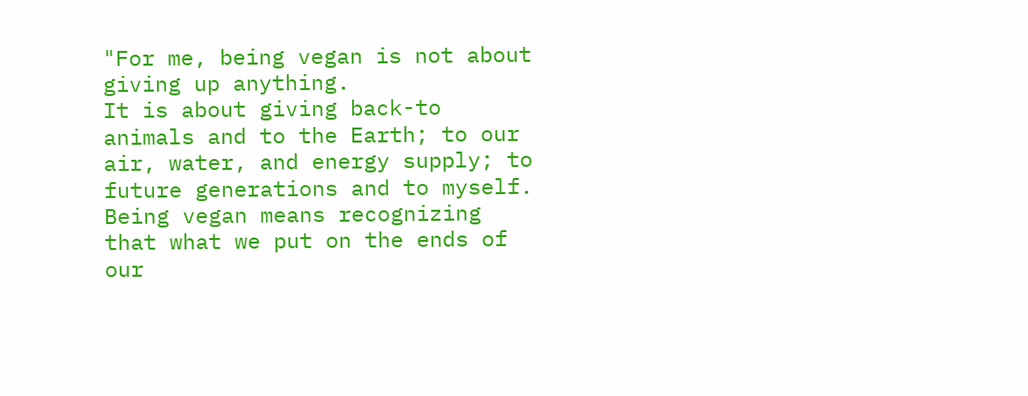"For me, being vegan is not about giving up anything.
It is about giving back-to animals and to the Earth; to our air, water, and energy supply; to future generations and to myself. Being vegan means recognizing that what we put on the ends of our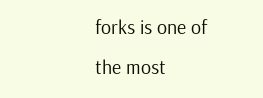forks is one of the most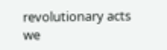revolutionary acts we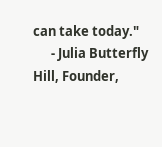can take today."
      - Julia Butterfly Hill, Founder,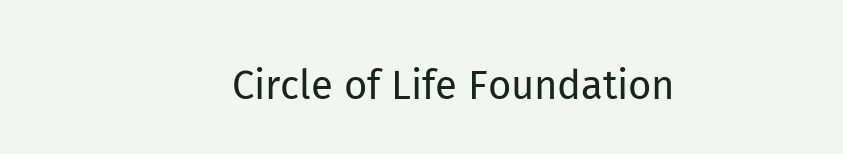Circle of Life Foundation